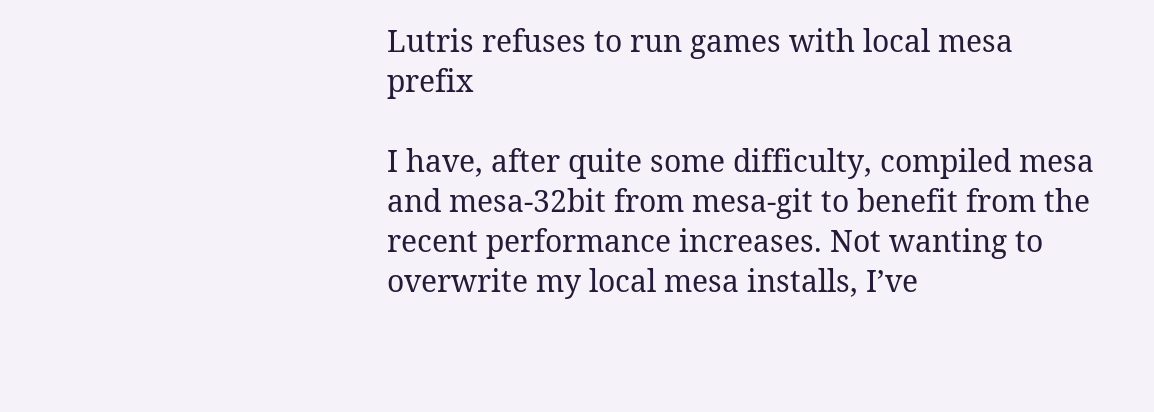Lutris refuses to run games with local mesa prefix

I have, after quite some difficulty, compiled mesa and mesa-32bit from mesa-git to benefit from the recent performance increases. Not wanting to overwrite my local mesa installs, I’ve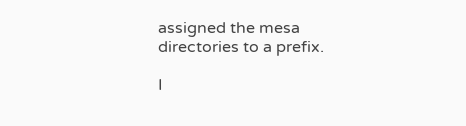assigned the mesa directories to a prefix.

I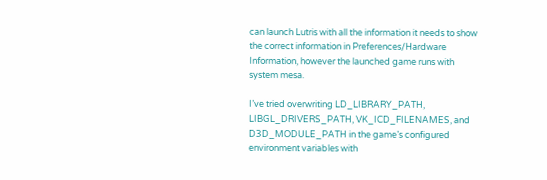can launch Lutris with all the information it needs to show the correct information in Preferences/Hardware Information, however the launched game runs with system mesa.

I’ve tried overwriting LD_LIBRARY_PATH, LIBGL_DRIVERS_PATH, VK_ICD_FILENAMES, and D3D_MODULE_PATH in the game’s configured environment variables with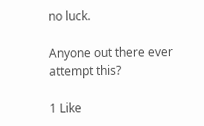no luck.

Anyone out there ever attempt this?

1 Like